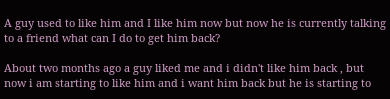A guy used to like him and I like him now but now he is currently talking to a friend what can I do to get him back?

About two months ago a guy liked me and i didn't like him back , but now i am starting to like him and i want him back but he is starting to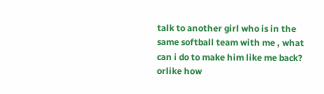talk to another girl who is in the same softball team with me , what can i do to make him like me back? orlike how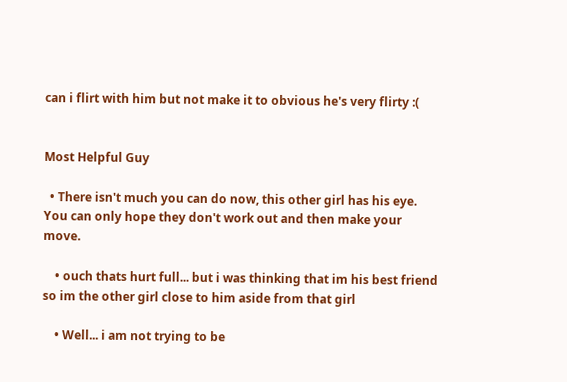can i flirt with him but not make it to obvious he's very flirty :(


Most Helpful Guy

  • There isn't much you can do now, this other girl has his eye. You can only hope they don't work out and then make your move.

    • ouch thats hurt full... but i was thinking that im his best friend so im the other girl close to him aside from that girl

    • Well... i am not trying to be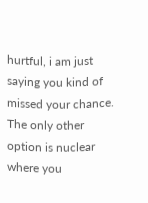hurtful, i am just saying you kind of missed your chance. The only other option is nuclear where you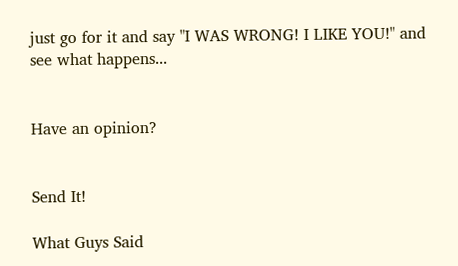just go for it and say "I WAS WRONG! I LIKE YOU!" and see what happens...


Have an opinion?


Send It!

What Guys Said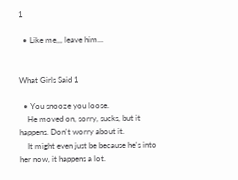1

  • Like me,,, leave him...


What Girls Said 1

  • You snooze you loose.
    He moved on, sorry, sucks, but it happens. Don't worry about it.
    It might even just be because he's into her now, it happens a lot.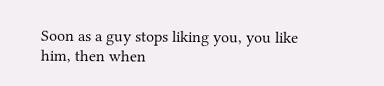Soon as a guy stops liking you, you like him, then when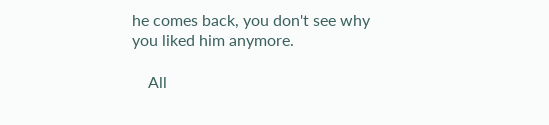he comes back, you don't see why you liked him anymore.

    All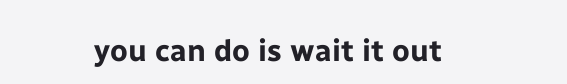you can do is wait it out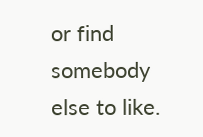or find somebody else to like.